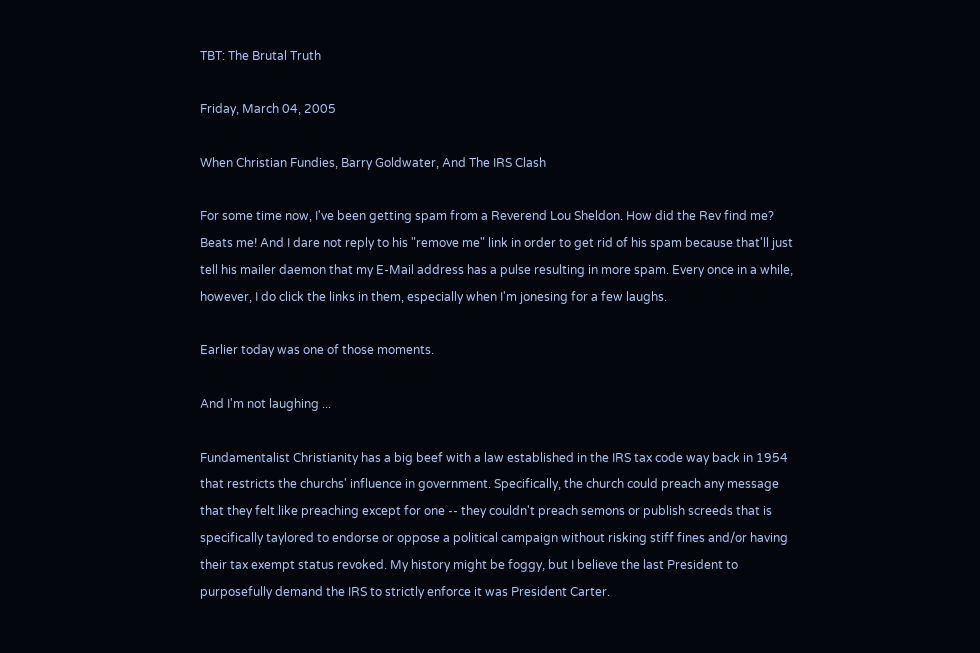TBT: The Brutal Truth

Friday, March 04, 2005

When Christian Fundies, Barry Goldwater, And The IRS Clash

For some time now, I've been getting spam from a Reverend Lou Sheldon. How did the Rev find me? Beats me! And I dare not reply to his "remove me" link in order to get rid of his spam because that'll just tell his mailer daemon that my E-Mail address has a pulse resulting in more spam. Every once in a while, however, I do click the links in them, especially when I'm jonesing for a few laughs.

Earlier today was one of those moments.

And I'm not laughing ...

Fundamentalist Christianity has a big beef with a law established in the IRS tax code way back in 1954 that restricts the churchs' influence in government. Specifically, the church could preach any message that they felt like preaching except for one -- they couldn't preach semons or publish screeds that is specifically taylored to endorse or oppose a political campaign without risking stiff fines and/or having their tax exempt status revoked. My history might be foggy, but I believe the last President to purposefully demand the IRS to strictly enforce it was President Carter.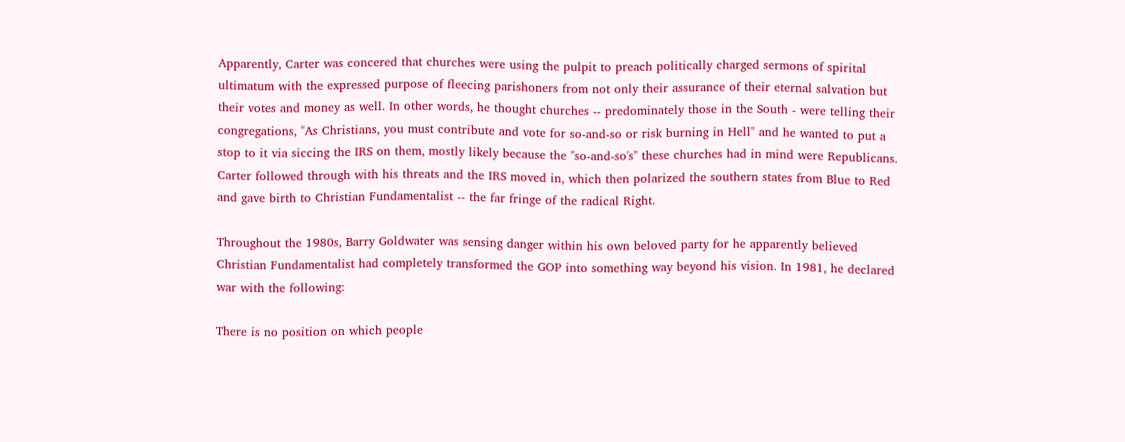Apparently, Carter was concered that churches were using the pulpit to preach politically charged sermons of spirital ultimatum with the expressed purpose of fleecing parishoners from not only their assurance of their eternal salvation but their votes and money as well. In other words, he thought churches -- predominately those in the South - were telling their congregations, "As Christians, you must contribute and vote for so-and-so or risk burning in Hell" and he wanted to put a stop to it via siccing the IRS on them, mostly likely because the "so-and-so's" these churches had in mind were Republicans. Carter followed through with his threats and the IRS moved in, which then polarized the southern states from Blue to Red and gave birth to Christian Fundamentalist -- the far fringe of the radical Right.

Throughout the 1980s, Barry Goldwater was sensing danger within his own beloved party for he apparently believed Christian Fundamentalist had completely transformed the GOP into something way beyond his vision. In 1981, he declared war with the following:

There is no position on which people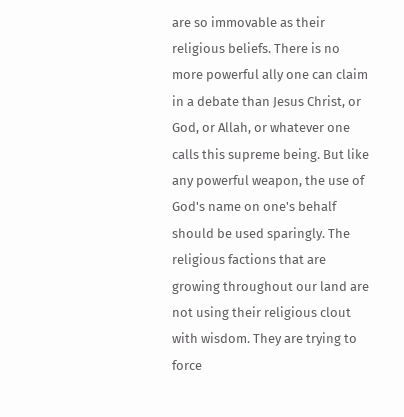are so immovable as their religious beliefs. There is no more powerful ally one can claim in a debate than Jesus Christ, or God, or Allah, or whatever one calls this supreme being. But like any powerful weapon, the use of God's name on one's behalf should be used sparingly. The religious factions that are growing throughout our land are not using their religious clout with wisdom. They are trying to force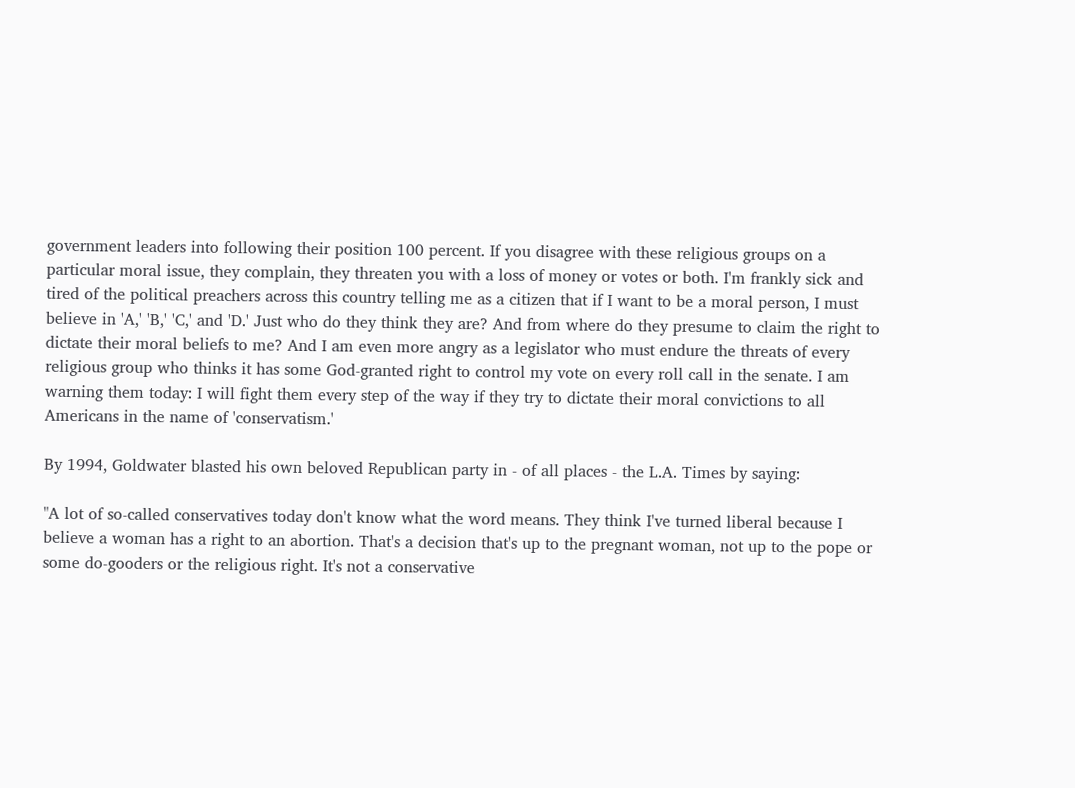government leaders into following their position 100 percent. If you disagree with these religious groups on a particular moral issue, they complain, they threaten you with a loss of money or votes or both. I'm frankly sick and tired of the political preachers across this country telling me as a citizen that if I want to be a moral person, I must believe in 'A,' 'B,' 'C,' and 'D.' Just who do they think they are? And from where do they presume to claim the right to dictate their moral beliefs to me? And I am even more angry as a legislator who must endure the threats of every religious group who thinks it has some God-granted right to control my vote on every roll call in the senate. I am warning them today: I will fight them every step of the way if they try to dictate their moral convictions to all Americans in the name of 'conservatism.'

By 1994, Goldwater blasted his own beloved Republican party in - of all places - the L.A. Times by saying:

"A lot of so-called conservatives today don't know what the word means. They think I've turned liberal because I believe a woman has a right to an abortion. That's a decision that's up to the pregnant woman, not up to the pope or some do-gooders or the religious right. It's not a conservative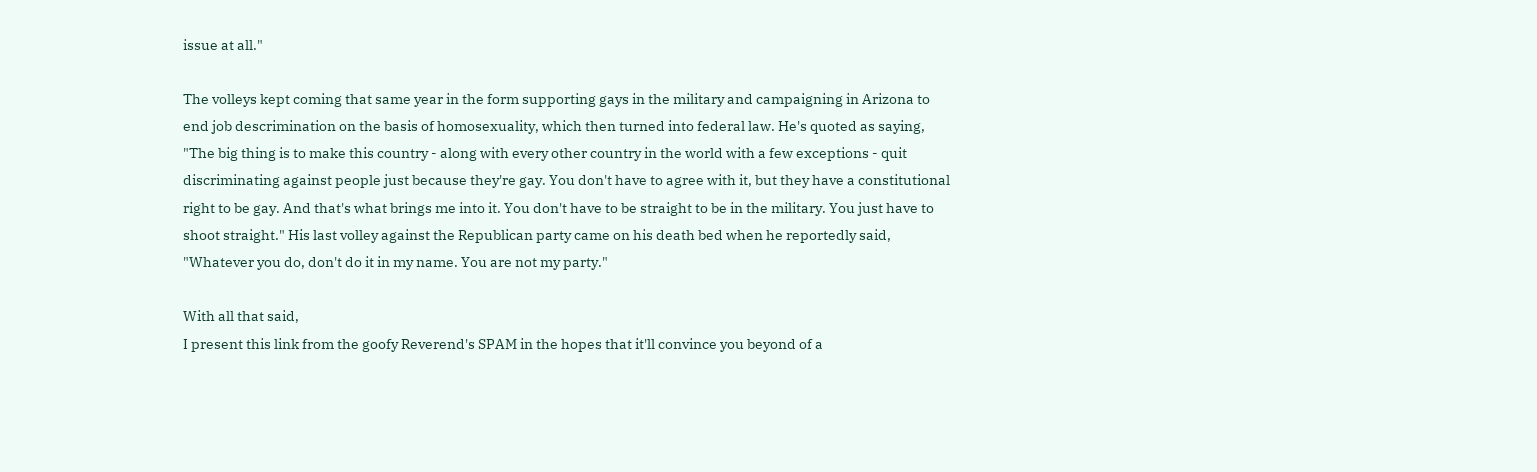issue at all."

The volleys kept coming that same year in the form supporting gays in the military and campaigning in Arizona to end job descrimination on the basis of homosexuality, which then turned into federal law. He's quoted as saying, "The big thing is to make this country - along with every other country in the world with a few exceptions - quit discriminating against people just because they're gay. You don't have to agree with it, but they have a constitutional right to be gay. And that's what brings me into it. You don't have to be straight to be in the military. You just have to shoot straight." His last volley against the Republican party came on his death bed when he reportedly said, "Whatever you do, don't do it in my name. You are not my party."

With all that said,
I present this link from the goofy Reverend's SPAM in the hopes that it'll convince you beyond of a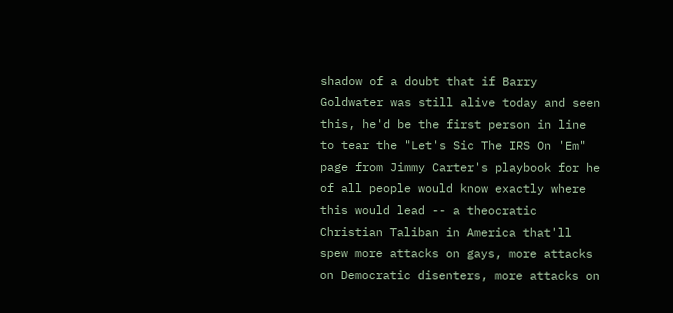shadow of a doubt that if Barry Goldwater was still alive today and seen this, he'd be the first person in line to tear the "Let's Sic The IRS On 'Em" page from Jimmy Carter's playbook for he of all people would know exactly where this would lead -- a theocratic Christian Taliban in America that'll spew more attacks on gays, more attacks on Democratic disenters, more attacks on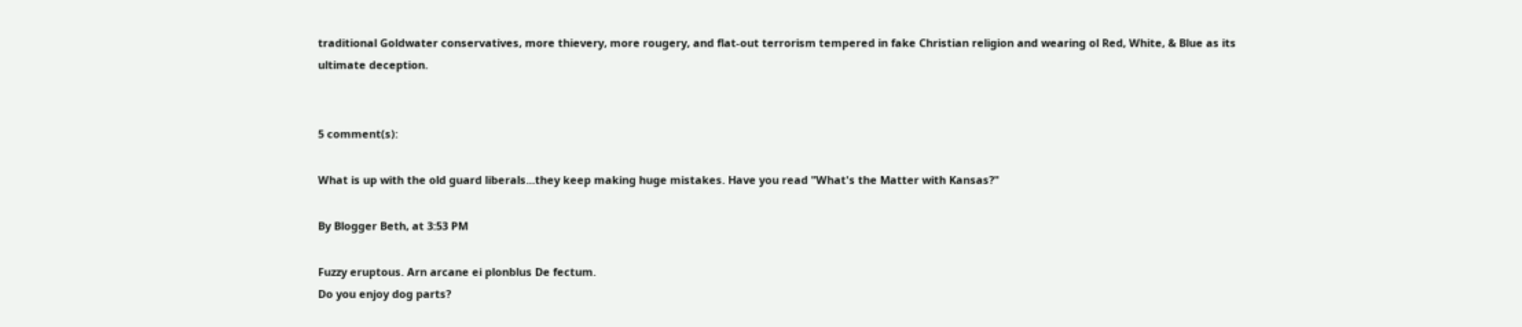traditional Goldwater conservatives, more thievery, more rougery, and flat-out terrorism tempered in fake Christian religion and wearing ol Red, White, & Blue as its ultimate deception.


5 comment(s):

What is up with the old guard liberals...they keep making huge mistakes. Have you read "What's the Matter with Kansas?"

By Blogger Beth, at 3:53 PM

Fuzzy eruptous. Arn arcane ei plonblus De fectum.
Do you enjoy dog parts?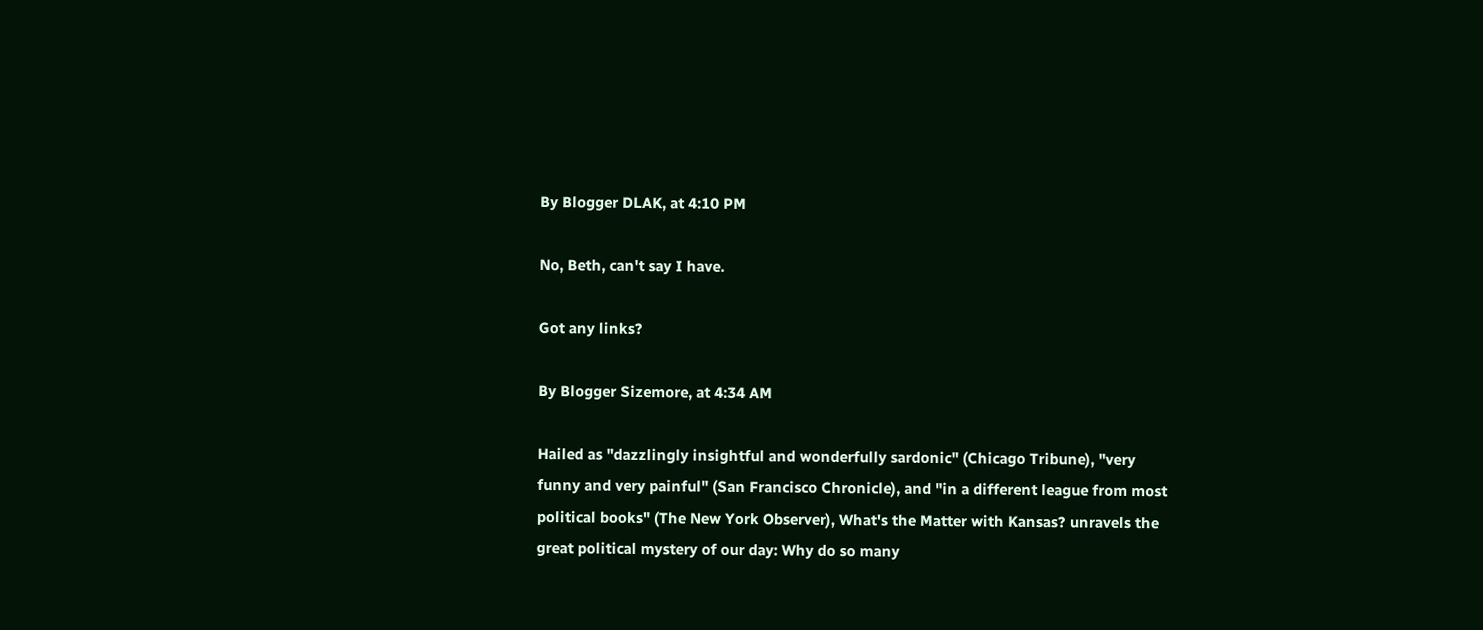By Blogger DLAK, at 4:10 PM

No, Beth, can't say I have.

Got any links?

By Blogger Sizemore, at 4:34 AM

Hailed as "dazzlingly insightful and wonderfully sardonic" (Chicago Tribune), "very funny and very painful" (San Francisco Chronicle), and "in a different league from most political books" (The New York Observer), What's the Matter with Kansas? unravels the great political mystery of our day: Why do so many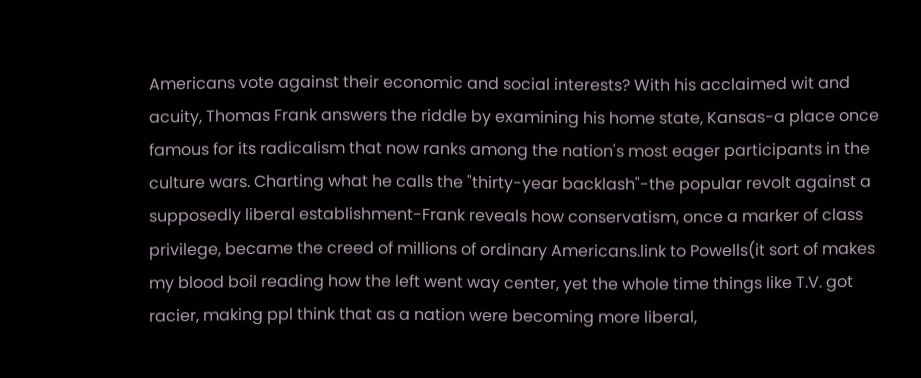Americans vote against their economic and social interests? With his acclaimed wit and acuity, Thomas Frank answers the riddle by examining his home state, Kansas-a place once famous for its radicalism that now ranks among the nation's most eager participants in the culture wars. Charting what he calls the "thirty-year backlash"-the popular revolt against a supposedly liberal establishment-Frank reveals how conservatism, once a marker of class privilege, became the creed of millions of ordinary Americans.link to Powells(it sort of makes my blood boil reading how the left went way center, yet the whole time things like T.V. got racier, making ppl think that as a nation were becoming more liberal,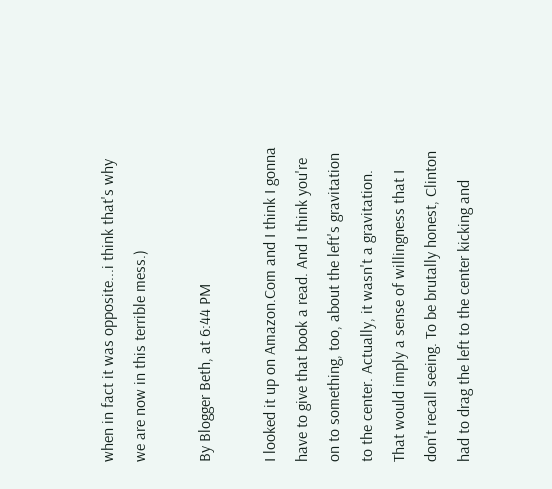when in fact it was opposite...i think that's why we are now in this terrible mess.)

By Blogger Beth, at 6:44 PM

I looked it up on Amazon.Com and I think I gonna have to give that book a read. And I think you're on to something, too, about the left's gravitation to the center. Actually, it wasn't a gravitation. That would imply a sense of willingness that I don't recall seeing. To be brutally honest, Clinton had to drag the left to the center kicking and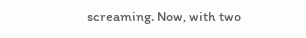screaming. Now, with two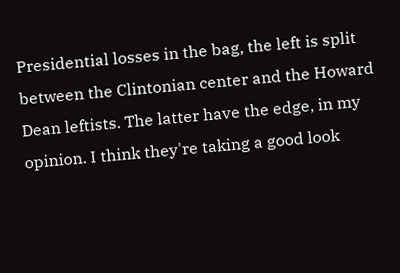Presidential losses in the bag, the left is split between the Clintonian center and the Howard Dean leftists. The latter have the edge, in my opinion. I think they're taking a good look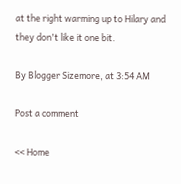at the right warming up to Hilary and they don't like it one bit.

By Blogger Sizemore, at 3:54 AM

Post a comment

<< Home